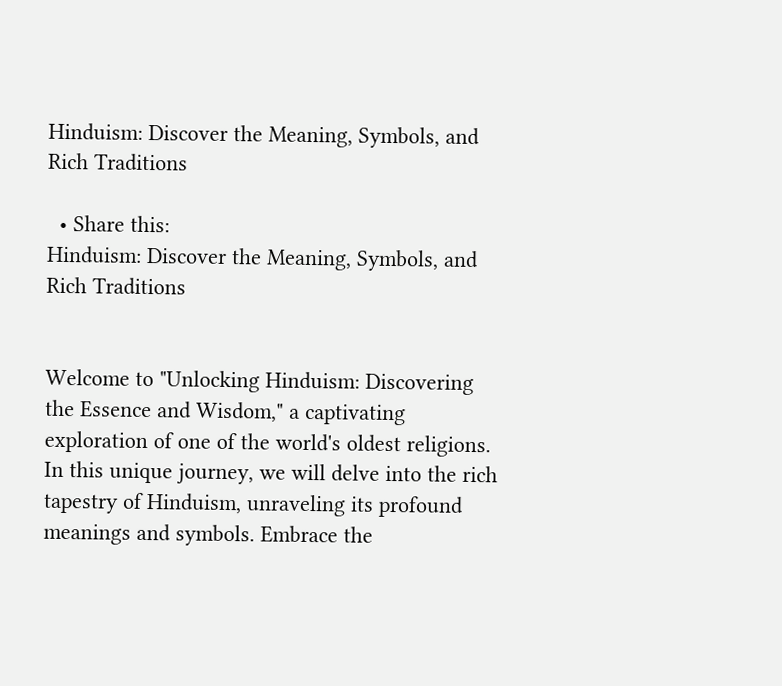Hinduism: Discover the Meaning, Symbols, and Rich Traditions

  • Share this:
Hinduism: Discover the Meaning, Symbols, and Rich Traditions


Welcome to "Unlocking Hinduism: Discovering the Essence and Wisdom," a captivating exploration of one of the world's oldest religions. In this unique journey, we will delve into the rich tapestry of Hinduism, unraveling its profound meanings and symbols. Embrace the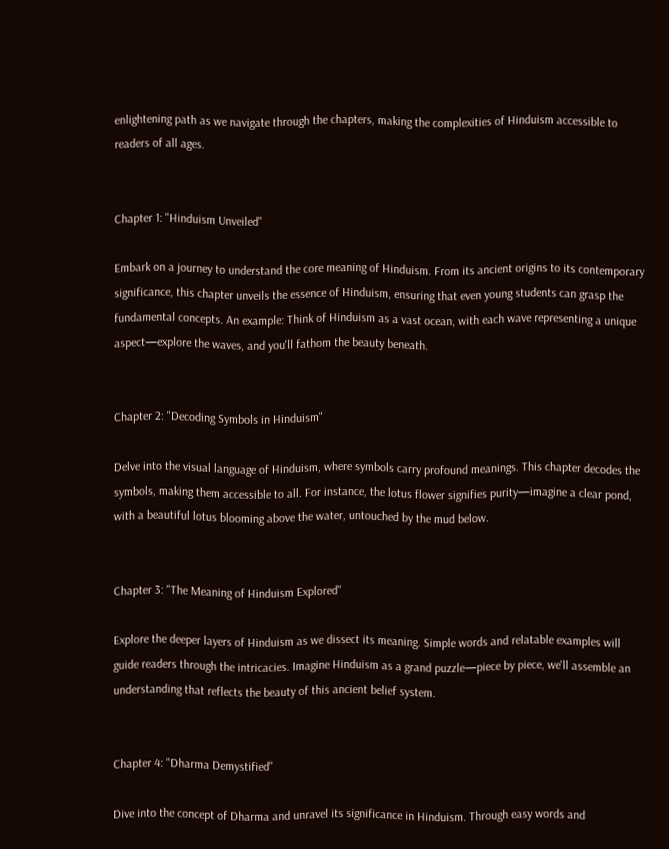enlightening path as we navigate through the chapters, making the complexities of Hinduism accessible to readers of all ages.


Chapter 1: "Hinduism Unveiled"

Embark on a journey to understand the core meaning of Hinduism. From its ancient origins to its contemporary significance, this chapter unveils the essence of Hinduism, ensuring that even young students can grasp the fundamental concepts. An example: Think of Hinduism as a vast ocean, with each wave representing a unique aspect—explore the waves, and you'll fathom the beauty beneath.


Chapter 2: "Decoding Symbols in Hinduism"

Delve into the visual language of Hinduism, where symbols carry profound meanings. This chapter decodes the symbols, making them accessible to all. For instance, the lotus flower signifies purity—imagine a clear pond, with a beautiful lotus blooming above the water, untouched by the mud below.


Chapter 3: "The Meaning of Hinduism Explored"

Explore the deeper layers of Hinduism as we dissect its meaning. Simple words and relatable examples will guide readers through the intricacies. Imagine Hinduism as a grand puzzle—piece by piece, we'll assemble an understanding that reflects the beauty of this ancient belief system.


Chapter 4: "Dharma Demystified"

Dive into the concept of Dharma and unravel its significance in Hinduism. Through easy words and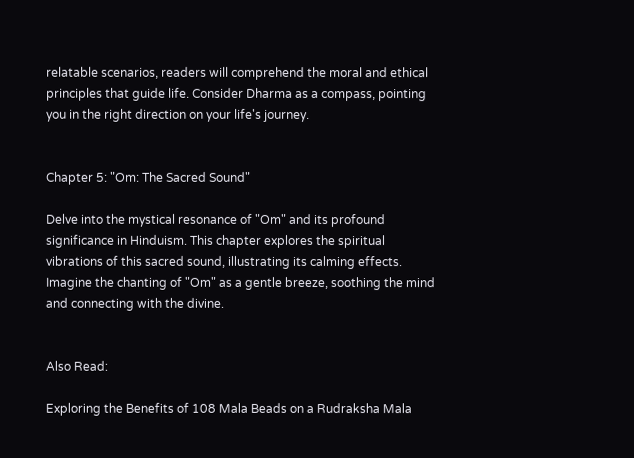relatable scenarios, readers will comprehend the moral and ethical principles that guide life. Consider Dharma as a compass, pointing you in the right direction on your life's journey.


Chapter 5: "Om: The Sacred Sound"

Delve into the mystical resonance of "Om" and its profound significance in Hinduism. This chapter explores the spiritual vibrations of this sacred sound, illustrating its calming effects. Imagine the chanting of "Om" as a gentle breeze, soothing the mind and connecting with the divine.


Also Read:

Exploring the Benefits of 108 Mala Beads on a Rudraksha Mala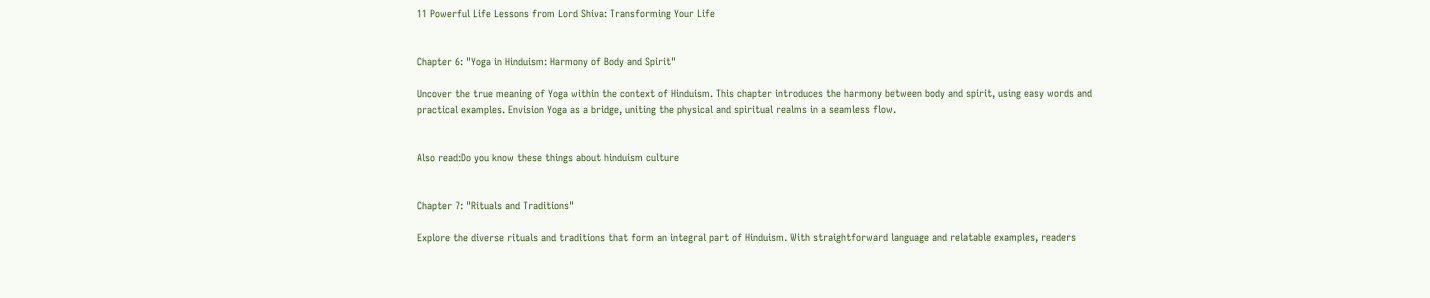11 Powerful Life Lessons from Lord Shiva: Transforming Your Life


Chapter 6: "Yoga in Hinduism: Harmony of Body and Spirit"

Uncover the true meaning of Yoga within the context of Hinduism. This chapter introduces the harmony between body and spirit, using easy words and practical examples. Envision Yoga as a bridge, uniting the physical and spiritual realms in a seamless flow.


Also read:Do you know these things about hinduism culture


Chapter 7: "Rituals and Traditions"

Explore the diverse rituals and traditions that form an integral part of Hinduism. With straightforward language and relatable examples, readers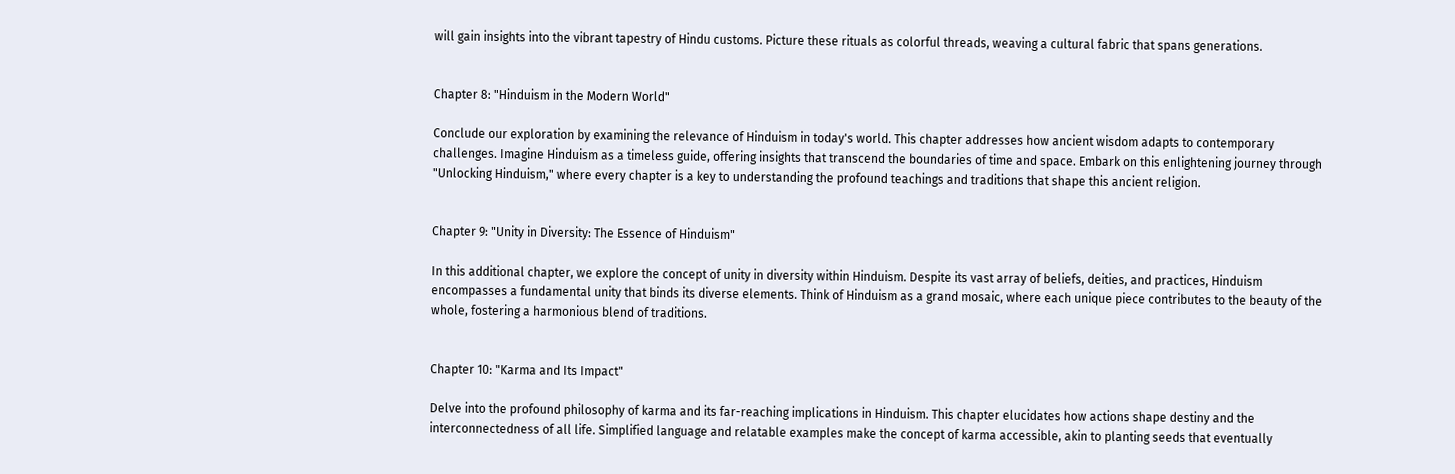will gain insights into the vibrant tapestry of Hindu customs. Picture these rituals as colorful threads, weaving a cultural fabric that spans generations.


Chapter 8: "Hinduism in the Modern World"

Conclude our exploration by examining the relevance of Hinduism in today's world. This chapter addresses how ancient wisdom adapts to contemporary challenges. Imagine Hinduism as a timeless guide, offering insights that transcend the boundaries of time and space. Embark on this enlightening journey through "Unlocking Hinduism," where every chapter is a key to understanding the profound teachings and traditions that shape this ancient religion.


Chapter 9: "Unity in Diversity: The Essence of Hinduism"

In this additional chapter, we explore the concept of unity in diversity within Hinduism. Despite its vast array of beliefs, deities, and practices, Hinduism encompasses a fundamental unity that binds its diverse elements. Think of Hinduism as a grand mosaic, where each unique piece contributes to the beauty of the whole, fostering a harmonious blend of traditions.


Chapter 10: "Karma and Its Impact"

Delve into the profound philosophy of karma and its far-reaching implications in Hinduism. This chapter elucidates how actions shape destiny and the interconnectedness of all life. Simplified language and relatable examples make the concept of karma accessible, akin to planting seeds that eventually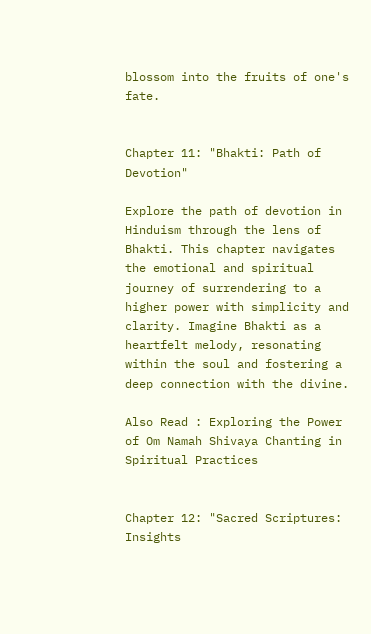blossom into the fruits of one's fate.


Chapter 11: "Bhakti: Path of Devotion"

Explore the path of devotion in Hinduism through the lens of Bhakti. This chapter navigates the emotional and spiritual journey of surrendering to a higher power with simplicity and clarity. Imagine Bhakti as a heartfelt melody, resonating within the soul and fostering a deep connection with the divine.

Also Read : Exploring the Power of Om Namah Shivaya Chanting in Spiritual Practices


Chapter 12: "Sacred Scriptures: Insights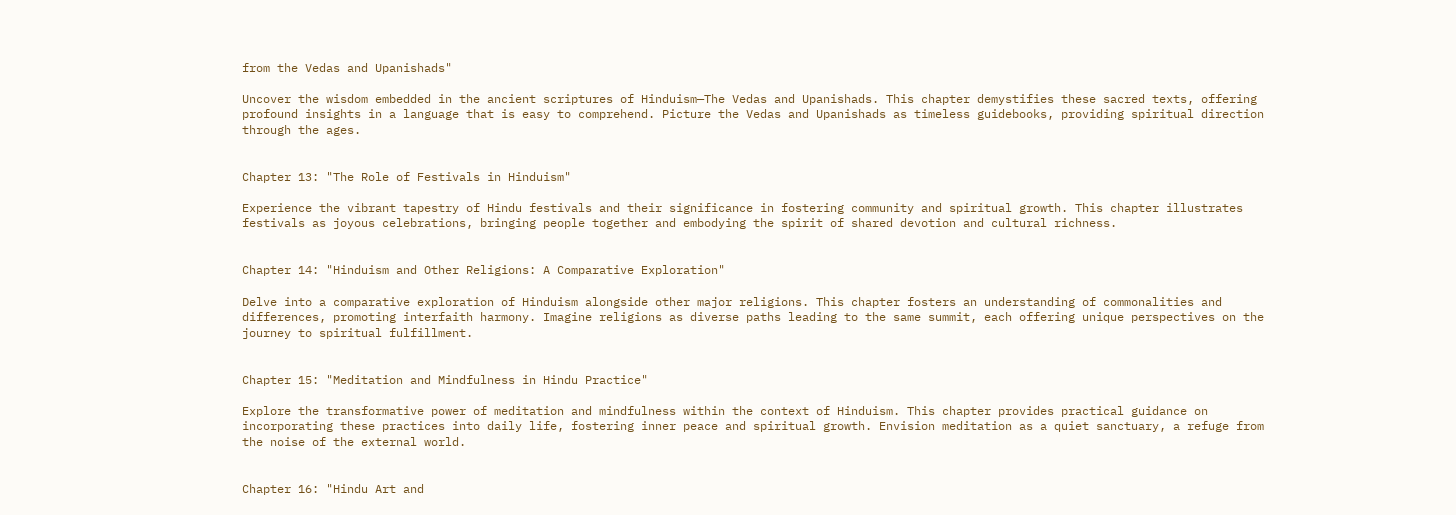from the Vedas and Upanishads"

Uncover the wisdom embedded in the ancient scriptures of Hinduism—The Vedas and Upanishads. This chapter demystifies these sacred texts, offering profound insights in a language that is easy to comprehend. Picture the Vedas and Upanishads as timeless guidebooks, providing spiritual direction through the ages.


Chapter 13: "The Role of Festivals in Hinduism"

Experience the vibrant tapestry of Hindu festivals and their significance in fostering community and spiritual growth. This chapter illustrates festivals as joyous celebrations, bringing people together and embodying the spirit of shared devotion and cultural richness.


Chapter 14: "Hinduism and Other Religions: A Comparative Exploration"

Delve into a comparative exploration of Hinduism alongside other major religions. This chapter fosters an understanding of commonalities and differences, promoting interfaith harmony. Imagine religions as diverse paths leading to the same summit, each offering unique perspectives on the journey to spiritual fulfillment.


Chapter 15: "Meditation and Mindfulness in Hindu Practice"

Explore the transformative power of meditation and mindfulness within the context of Hinduism. This chapter provides practical guidance on incorporating these practices into daily life, fostering inner peace and spiritual growth. Envision meditation as a quiet sanctuary, a refuge from the noise of the external world.


Chapter 16: "Hindu Art and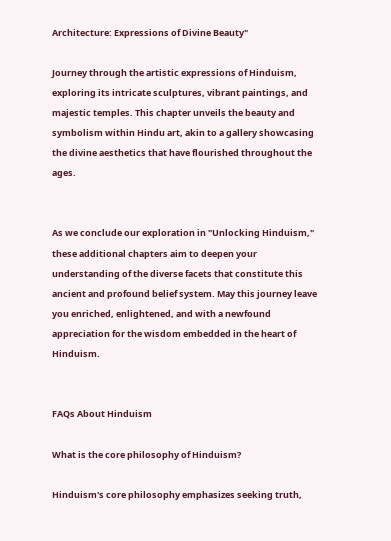Architecture: Expressions of Divine Beauty"

Journey through the artistic expressions of Hinduism, exploring its intricate sculptures, vibrant paintings, and majestic temples. This chapter unveils the beauty and symbolism within Hindu art, akin to a gallery showcasing the divine aesthetics that have flourished throughout the ages.


As we conclude our exploration in "Unlocking Hinduism," these additional chapters aim to deepen your understanding of the diverse facets that constitute this ancient and profound belief system. May this journey leave you enriched, enlightened, and with a newfound appreciation for the wisdom embedded in the heart of Hinduism.


FAQs About Hinduism

What is the core philosophy of Hinduism?

Hinduism's core philosophy emphasizes seeking truth,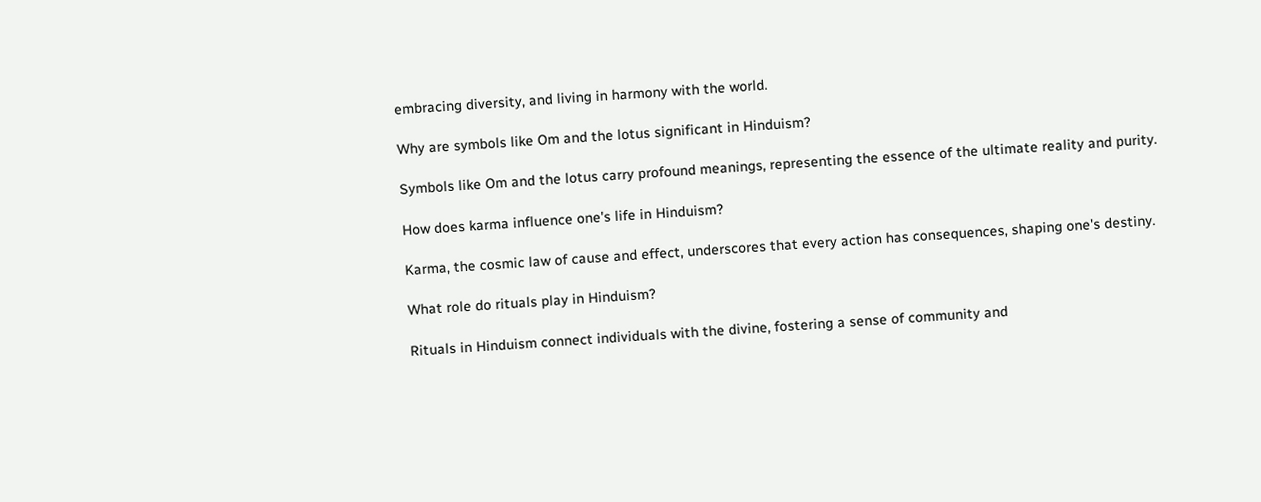embracing diversity, and living in harmony with the world.

Why are symbols like Om and the lotus significant in Hinduism?

Symbols like Om and the lotus carry profound meanings, representing the essence of the ultimate reality and purity.

How does karma influence one's life in Hinduism?

Karma, the cosmic law of cause and effect, underscores that every action has consequences, shaping one's destiny.

What role do rituals play in Hinduism?

Rituals in Hinduism connect individuals with the divine, fostering a sense of community and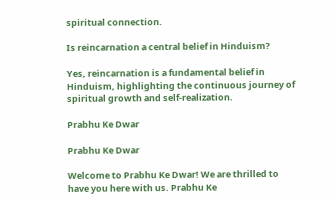spiritual connection.

Is reincarnation a central belief in Hinduism?

Yes, reincarnation is a fundamental belief in Hinduism, highlighting the continuous journey of spiritual growth and self-realization.

Prabhu Ke Dwar

Prabhu Ke Dwar

Welcome to Prabhu Ke Dwar! We are thrilled to have you here with us. Prabhu Ke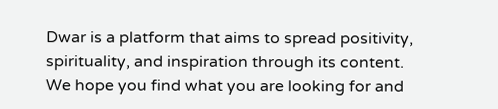Dwar is a platform that aims to spread positivity, spirituality, and inspiration through its content. We hope you find what you are looking for and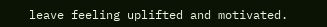leave feeling uplifted and motivated.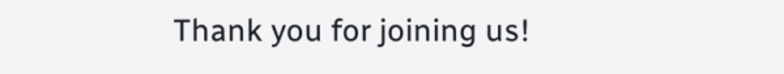Thank you for joining us!